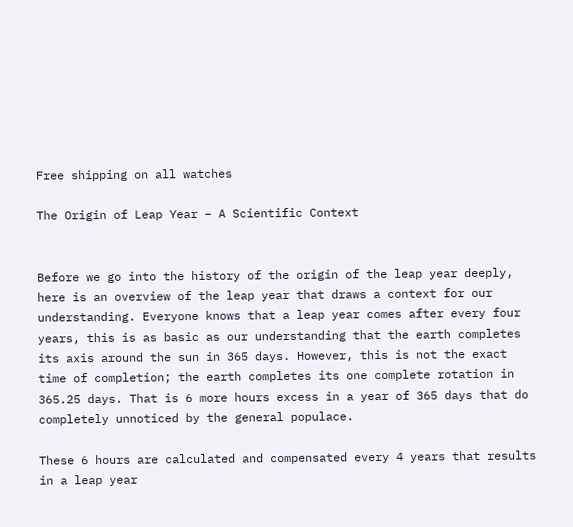Free shipping on all watches

The Origin of Leap Year – A Scientific Context


Before we go into the history of the origin of the leap year deeply, here is an overview of the leap year that draws a context for our understanding. Everyone knows that a leap year comes after every four years, this is as basic as our understanding that the earth completes its axis around the sun in 365 days. However, this is not the exact time of completion; the earth completes its one complete rotation in 365.25 days. That is 6 more hours excess in a year of 365 days that do completely unnoticed by the general populace.

These 6 hours are calculated and compensated every 4 years that results in a leap year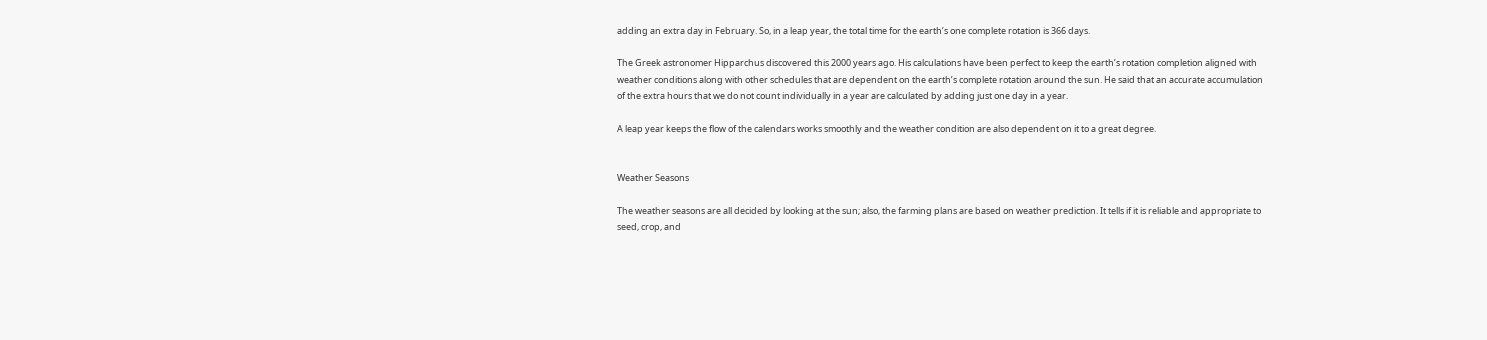adding an extra day in February. So, in a leap year, the total time for the earth’s one complete rotation is 366 days.

The Greek astronomer Hipparchus discovered this 2000 years ago. His calculations have been perfect to keep the earth’s rotation completion aligned with weather conditions along with other schedules that are dependent on the earth’s complete rotation around the sun. He said that an accurate accumulation of the extra hours that we do not count individually in a year are calculated by adding just one day in a year.

A leap year keeps the flow of the calendars works smoothly and the weather condition are also dependent on it to a great degree.


Weather Seasons

The weather seasons are all decided by looking at the sun; also, the farming plans are based on weather prediction. It tells if it is reliable and appropriate to seed, crop, and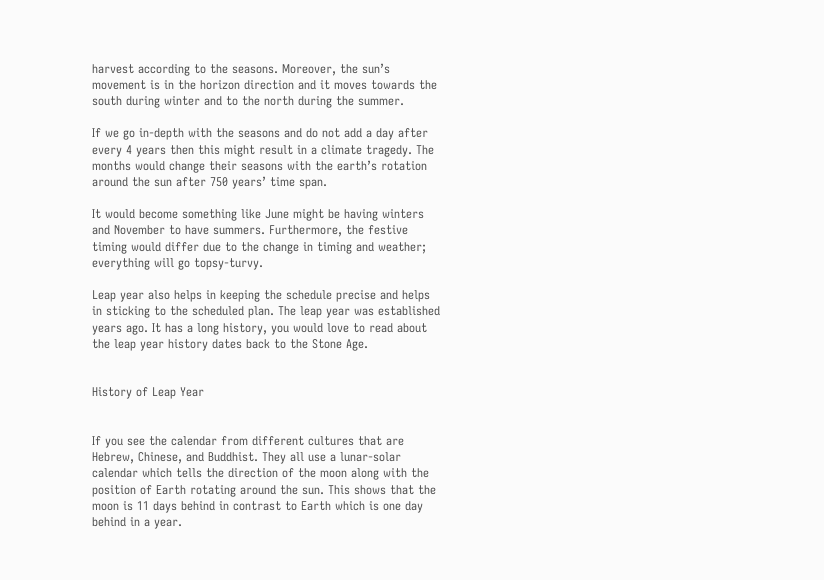harvest according to the seasons. Moreover, the sun’s movement is in the horizon direction and it moves towards the south during winter and to the north during the summer.

If we go in-depth with the seasons and do not add a day after every 4 years then this might result in a climate tragedy. The months would change their seasons with the earth’s rotation around the sun after 750 years’ time span.

It would become something like June might be having winters and November to have summers. Furthermore, the festive timing would differ due to the change in timing and weather; everything will go topsy-turvy.

Leap year also helps in keeping the schedule precise and helps in sticking to the scheduled plan. The leap year was established years ago. It has a long history, you would love to read about the leap year history dates back to the Stone Age.


History of Leap Year


If you see the calendar from different cultures that are Hebrew, Chinese, and Buddhist. They all use a lunar-solar calendar which tells the direction of the moon along with the position of Earth rotating around the sun. This shows that the moon is 11 days behind in contrast to Earth which is one day behind in a year.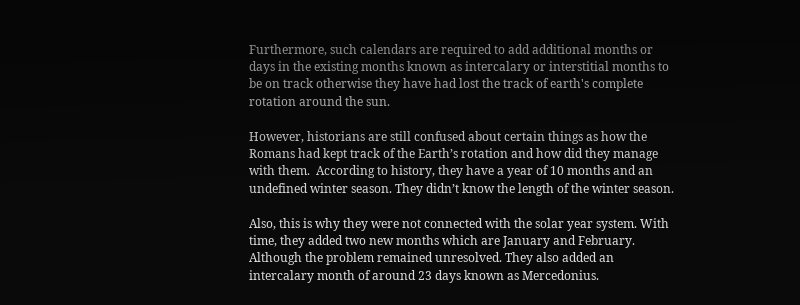Furthermore, such calendars are required to add additional months or days in the existing months known as intercalary or interstitial months to be on track otherwise they have had lost the track of earth's complete rotation around the sun.

However, historians are still confused about certain things as how the Romans had kept track of the Earth’s rotation and how did they manage with them.  According to history, they have a year of 10 months and an undefined winter season. They didn’t know the length of the winter season.

Also, this is why they were not connected with the solar year system. With time, they added two new months which are January and February.  Although the problem remained unresolved. They also added an intercalary month of around 23 days known as Mercedonius.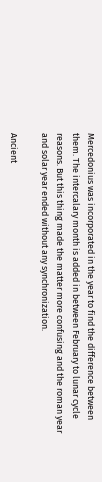Mercedonius was incorporated in the year to find the difference between them. The intercalary month is added in between February to lunar cycle reasons. But this thing made the matter more confusing and the roman year and solar year ended without any synchronization.

Ancient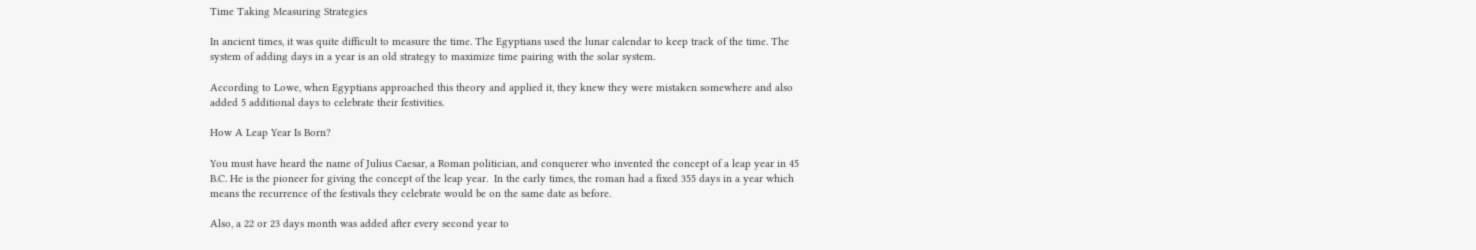Time Taking Measuring Strategies

In ancient times, it was quite difficult to measure the time. The Egyptians used the lunar calendar to keep track of the time. The system of adding days in a year is an old strategy to maximize time pairing with the solar system.

According to Lowe, when Egyptians approached this theory and applied it, they knew they were mistaken somewhere and also added 5 additional days to celebrate their festivities.

How A Leap Year Is Born?

You must have heard the name of Julius Caesar, a Roman politician, and conquerer who invented the concept of a leap year in 45 B.C. He is the pioneer for giving the concept of the leap year.  In the early times, the roman had a fixed 355 days in a year which means the recurrence of the festivals they celebrate would be on the same date as before.

Also, a 22 or 23 days month was added after every second year to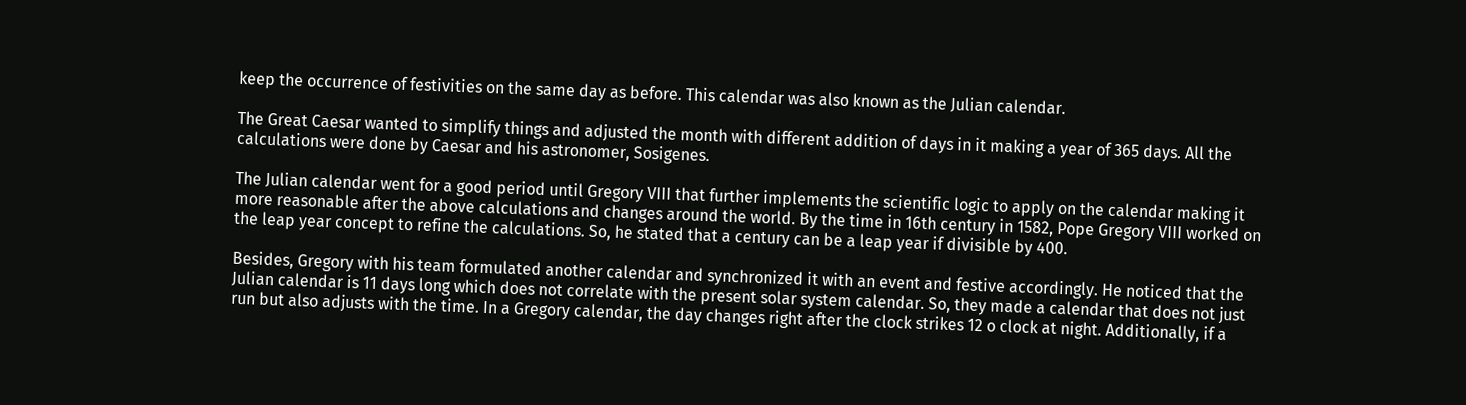keep the occurrence of festivities on the same day as before. This calendar was also known as the Julian calendar.

The Great Caesar wanted to simplify things and adjusted the month with different addition of days in it making a year of 365 days. All the calculations were done by Caesar and his astronomer, Sosigenes.

The Julian calendar went for a good period until Gregory VIII that further implements the scientific logic to apply on the calendar making it more reasonable after the above calculations and changes around the world. By the time in 16th century in 1582, Pope Gregory VIII worked on the leap year concept to refine the calculations. So, he stated that a century can be a leap year if divisible by 400.

Besides, Gregory with his team formulated another calendar and synchronized it with an event and festive accordingly. He noticed that the Julian calendar is 11 days long which does not correlate with the present solar system calendar. So, they made a calendar that does not just run but also adjusts with the time. In a Gregory calendar, the day changes right after the clock strikes 12 o clock at night. Additionally, if a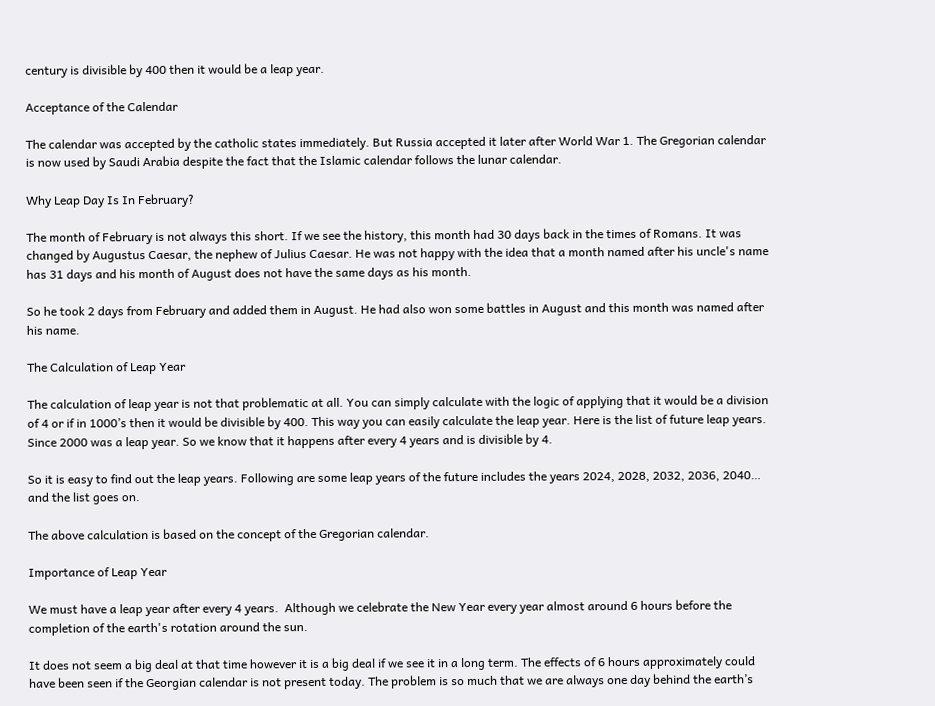century is divisible by 400 then it would be a leap year.

Acceptance of the Calendar

The calendar was accepted by the catholic states immediately. But Russia accepted it later after World War 1. The Gregorian calendar is now used by Saudi Arabia despite the fact that the Islamic calendar follows the lunar calendar.

Why Leap Day Is In February?

The month of February is not always this short. If we see the history, this month had 30 days back in the times of Romans. It was changed by Augustus Caesar, the nephew of Julius Caesar. He was not happy with the idea that a month named after his uncle's name has 31 days and his month of August does not have the same days as his month.

So he took 2 days from February and added them in August. He had also won some battles in August and this month was named after his name.

The Calculation of Leap Year

The calculation of leap year is not that problematic at all. You can simply calculate with the logic of applying that it would be a division of 4 or if in 1000’s then it would be divisible by 400. This way you can easily calculate the leap year. Here is the list of future leap years. Since 2000 was a leap year. So we know that it happens after every 4 years and is divisible by 4.

So it is easy to find out the leap years. Following are some leap years of the future includes the years 2024, 2028, 2032, 2036, 2040… and the list goes on.

The above calculation is based on the concept of the Gregorian calendar.

Importance of Leap Year

We must have a leap year after every 4 years.  Although we celebrate the New Year every year almost around 6 hours before the completion of the earth's rotation around the sun.

It does not seem a big deal at that time however it is a big deal if we see it in a long term. The effects of 6 hours approximately could have been seen if the Georgian calendar is not present today. The problem is so much that we are always one day behind the earth’s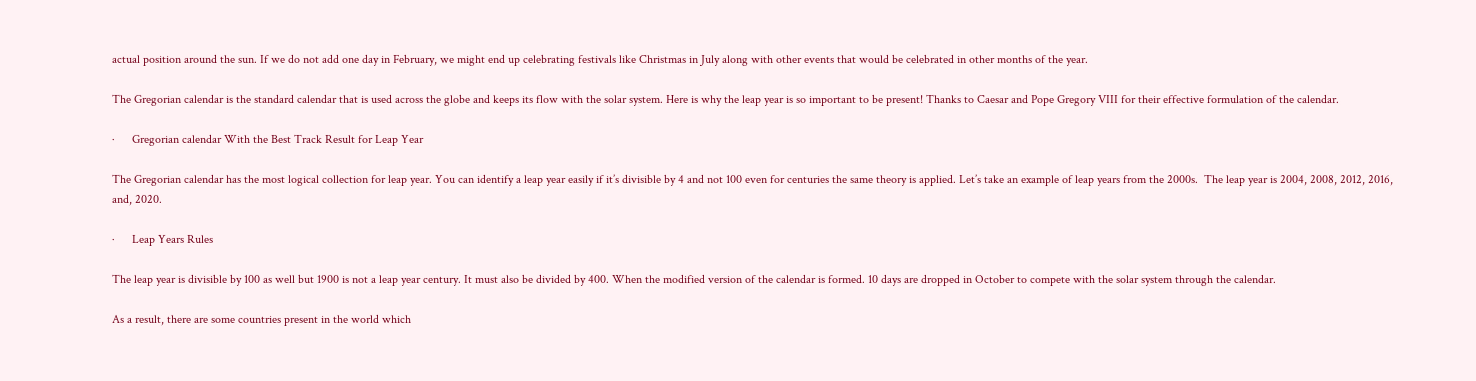actual position around the sun. If we do not add one day in February, we might end up celebrating festivals like Christmas in July along with other events that would be celebrated in other months of the year.

The Gregorian calendar is the standard calendar that is used across the globe and keeps its flow with the solar system. Here is why the leap year is so important to be present! Thanks to Caesar and Pope Gregory VIII for their effective formulation of the calendar.

·      Gregorian calendar With the Best Track Result for Leap Year

The Gregorian calendar has the most logical collection for leap year. You can identify a leap year easily if it’s divisible by 4 and not 100 even for centuries the same theory is applied. Let’s take an example of leap years from the 2000s.  The leap year is 2004, 2008, 2012, 2016, and, 2020.

·      Leap Years Rules

The leap year is divisible by 100 as well but 1900 is not a leap year century. It must also be divided by 400. When the modified version of the calendar is formed. 10 days are dropped in October to compete with the solar system through the calendar.

As a result, there are some countries present in the world which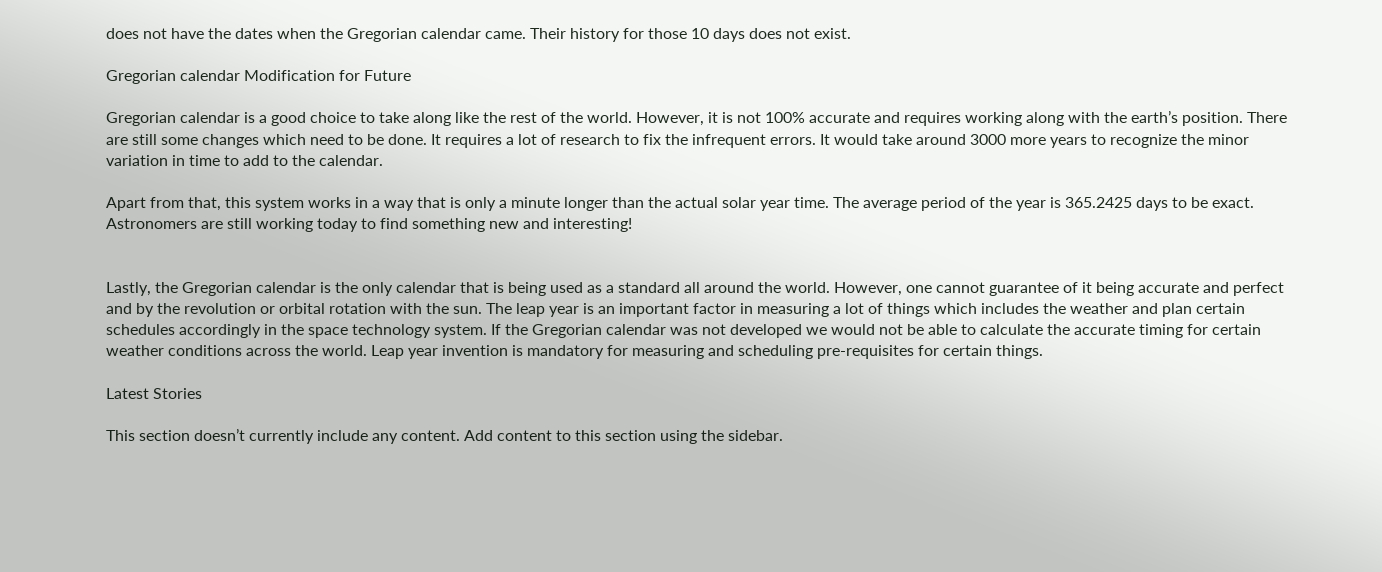does not have the dates when the Gregorian calendar came. Their history for those 10 days does not exist.

Gregorian calendar Modification for Future

Gregorian calendar is a good choice to take along like the rest of the world. However, it is not 100% accurate and requires working along with the earth’s position. There are still some changes which need to be done. It requires a lot of research to fix the infrequent errors. It would take around 3000 more years to recognize the minor variation in time to add to the calendar.

Apart from that, this system works in a way that is only a minute longer than the actual solar year time. The average period of the year is 365.2425 days to be exact. Astronomers are still working today to find something new and interesting!


Lastly, the Gregorian calendar is the only calendar that is being used as a standard all around the world. However, one cannot guarantee of it being accurate and perfect and by the revolution or orbital rotation with the sun. The leap year is an important factor in measuring a lot of things which includes the weather and plan certain schedules accordingly in the space technology system. If the Gregorian calendar was not developed we would not be able to calculate the accurate timing for certain weather conditions across the world. Leap year invention is mandatory for measuring and scheduling pre-requisites for certain things.

Latest Stories

This section doesn’t currently include any content. Add content to this section using the sidebar.